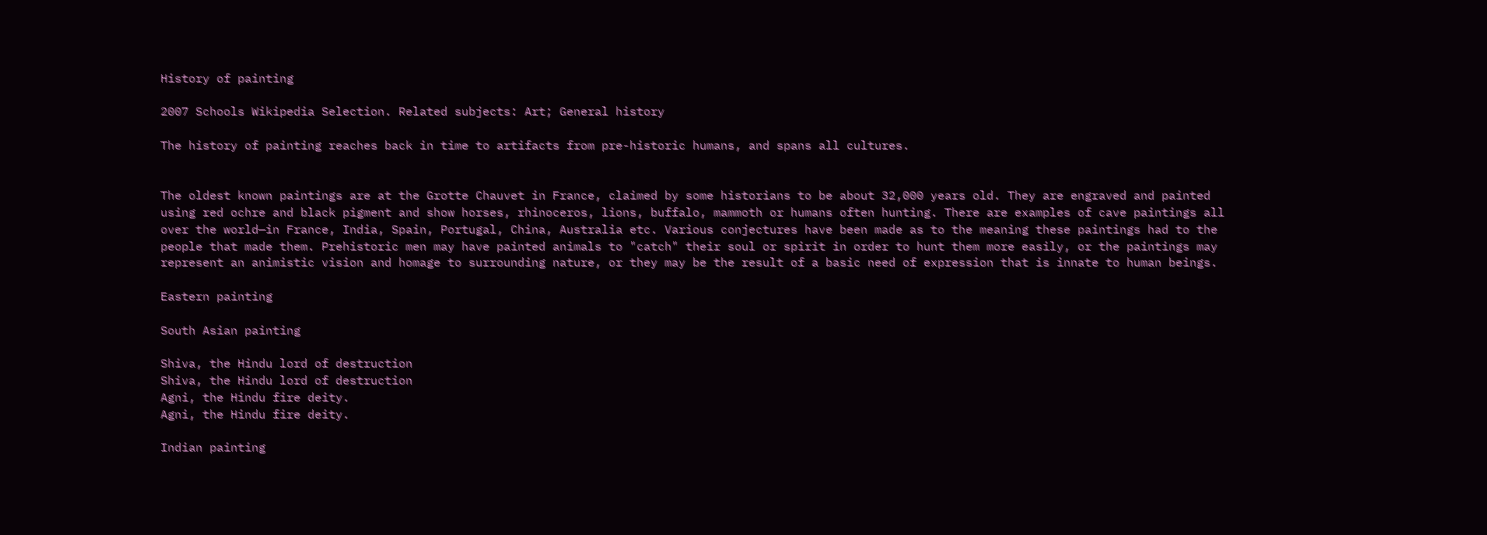History of painting

2007 Schools Wikipedia Selection. Related subjects: Art; General history

The history of painting reaches back in time to artifacts from pre-historic humans, and spans all cultures.


The oldest known paintings are at the Grotte Chauvet in France, claimed by some historians to be about 32,000 years old. They are engraved and painted using red ochre and black pigment and show horses, rhinoceros, lions, buffalo, mammoth or humans often hunting. There are examples of cave paintings all over the world—in France, India, Spain, Portugal, China, Australia etc. Various conjectures have been made as to the meaning these paintings had to the people that made them. Prehistoric men may have painted animals to "catch" their soul or spirit in order to hunt them more easily, or the paintings may represent an animistic vision and homage to surrounding nature, or they may be the result of a basic need of expression that is innate to human beings.

Eastern painting

South Asian painting

Shiva, the Hindu lord of destruction
Shiva, the Hindu lord of destruction
Agni, the Hindu fire deity.
Agni, the Hindu fire deity.

Indian painting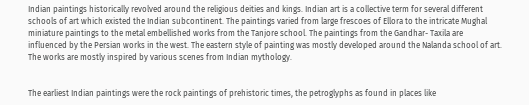Indian paintings historically revolved around the religious deities and kings. Indian art is a collective term for several different schools of art which existed the Indian subcontinent. The paintings varied from large frescoes of Ellora to the intricate Mughal miniature paintings to the metal embellished works from the Tanjore school. The paintings from the Gandhar- Taxila are influenced by the Persian works in the west. The eastern style of painting was mostly developed around the Nalanda school of art. The works are mostly inspired by various scenes from Indian mythology.


The earliest Indian paintings were the rock paintings of prehistoric times, the petroglyphs as found in places like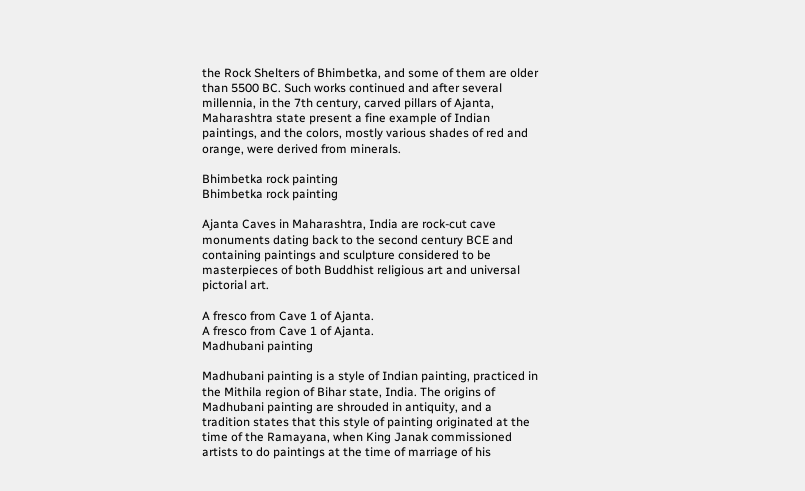the Rock Shelters of Bhimbetka, and some of them are older than 5500 BC. Such works continued and after several millennia, in the 7th century, carved pillars of Ajanta, Maharashtra state present a fine example of Indian paintings, and the colors, mostly various shades of red and orange, were derived from minerals.

Bhimbetka rock painting
Bhimbetka rock painting

Ajanta Caves in Maharashtra, India are rock-cut cave monuments dating back to the second century BCE and containing paintings and sculpture considered to be masterpieces of both Buddhist religious art and universal pictorial art.

A fresco from Cave 1 of Ajanta.
A fresco from Cave 1 of Ajanta.
Madhubani painting

Madhubani painting is a style of Indian painting, practiced in the Mithila region of Bihar state, India. The origins of Madhubani painting are shrouded in antiquity, and a tradition states that this style of painting originated at the time of the Ramayana, when King Janak commissioned artists to do paintings at the time of marriage of his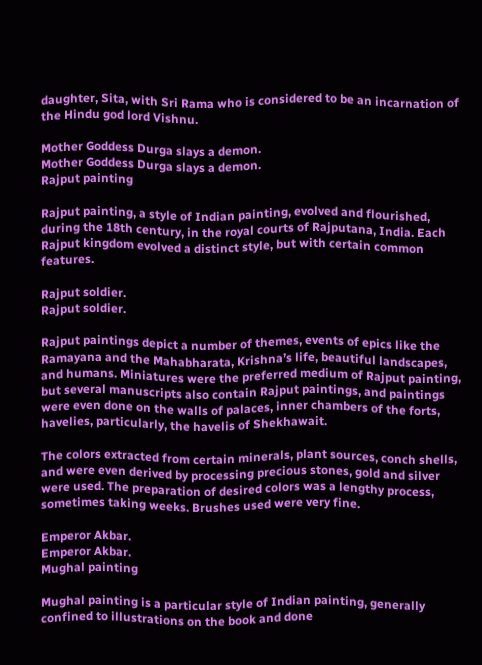daughter, Sita, with Sri Rama who is considered to be an incarnation of the Hindu god lord Vishnu.

Mother Goddess Durga slays a demon.
Mother Goddess Durga slays a demon.
Rajput painting

Rajput painting, a style of Indian painting, evolved and flourished, during the 18th century, in the royal courts of Rajputana, India. Each Rajput kingdom evolved a distinct style, but with certain common features.

Rajput soldier.
Rajput soldier.

Rajput paintings depict a number of themes, events of epics like the Ramayana and the Mahabharata, Krishna’s life, beautiful landscapes, and humans. Miniatures were the preferred medium of Rajput painting, but several manuscripts also contain Rajput paintings, and paintings were even done on the walls of palaces, inner chambers of the forts, havelies, particularly, the havelis of Shekhawait.

The colors extracted from certain minerals, plant sources, conch shells, and were even derived by processing precious stones, gold and silver were used. The preparation of desired colors was a lengthy process, sometimes taking weeks. Brushes used were very fine.

Emperor Akbar.
Emperor Akbar.
Mughal painting

Mughal painting is a particular style of Indian painting, generally confined to illustrations on the book and done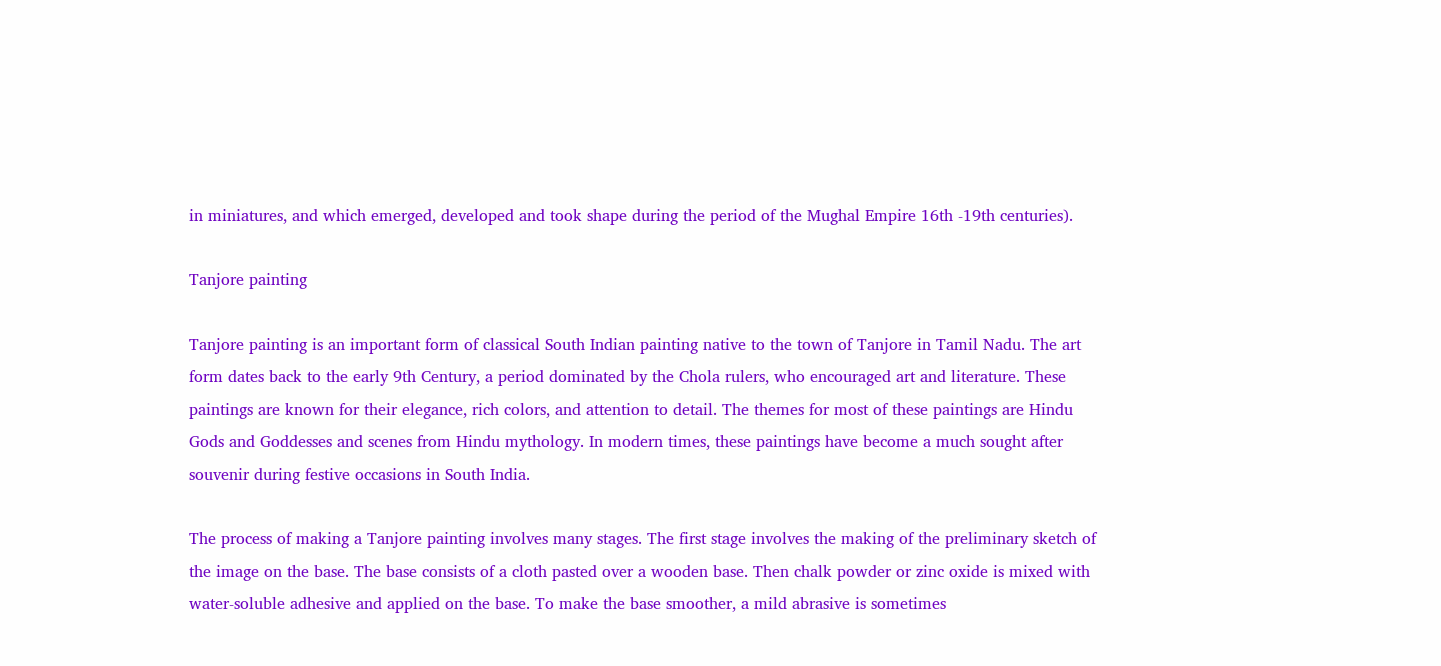in miniatures, and which emerged, developed and took shape during the period of the Mughal Empire 16th -19th centuries).

Tanjore painting

Tanjore painting is an important form of classical South Indian painting native to the town of Tanjore in Tamil Nadu. The art form dates back to the early 9th Century, a period dominated by the Chola rulers, who encouraged art and literature. These paintings are known for their elegance, rich colors, and attention to detail. The themes for most of these paintings are Hindu Gods and Goddesses and scenes from Hindu mythology. In modern times, these paintings have become a much sought after souvenir during festive occasions in South India.

The process of making a Tanjore painting involves many stages. The first stage involves the making of the preliminary sketch of the image on the base. The base consists of a cloth pasted over a wooden base. Then chalk powder or zinc oxide is mixed with water-soluble adhesive and applied on the base. To make the base smoother, a mild abrasive is sometimes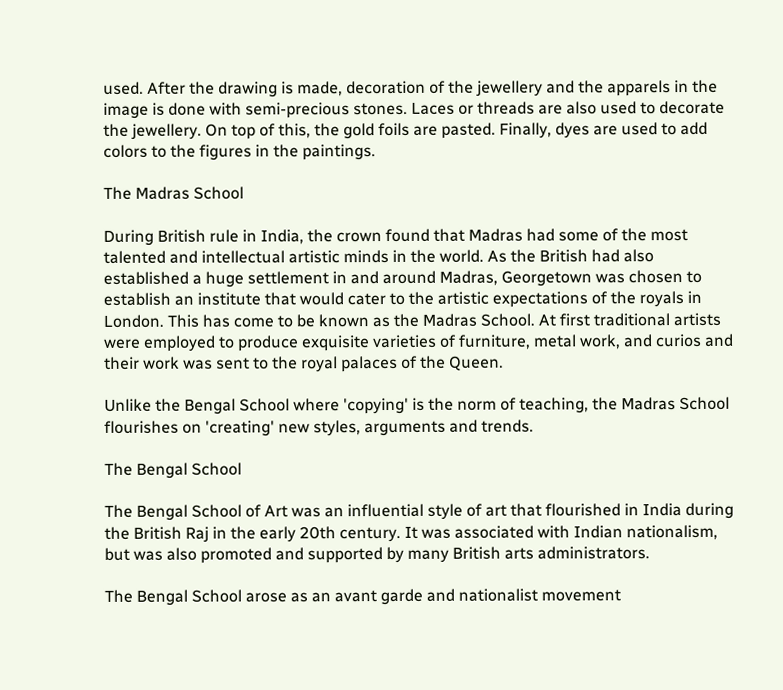used. After the drawing is made, decoration of the jewellery and the apparels in the image is done with semi-precious stones. Laces or threads are also used to decorate the jewellery. On top of this, the gold foils are pasted. Finally, dyes are used to add colors to the figures in the paintings.

The Madras School

During British rule in India, the crown found that Madras had some of the most talented and intellectual artistic minds in the world. As the British had also established a huge settlement in and around Madras, Georgetown was chosen to establish an institute that would cater to the artistic expectations of the royals in London. This has come to be known as the Madras School. At first traditional artists were employed to produce exquisite varieties of furniture, metal work, and curios and their work was sent to the royal palaces of the Queen.

Unlike the Bengal School where 'copying' is the norm of teaching, the Madras School flourishes on 'creating' new styles, arguments and trends.

The Bengal School

The Bengal School of Art was an influential style of art that flourished in India during the British Raj in the early 20th century. It was associated with Indian nationalism, but was also promoted and supported by many British arts administrators.

The Bengal School arose as an avant garde and nationalist movement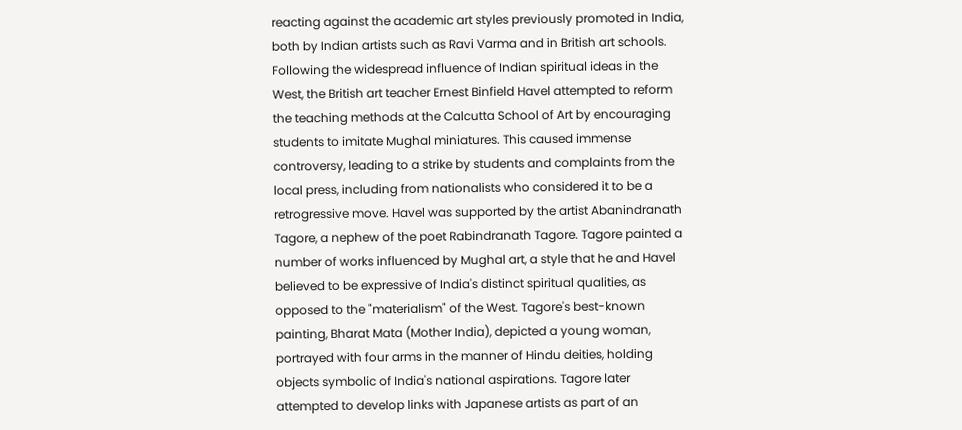reacting against the academic art styles previously promoted in India, both by Indian artists such as Ravi Varma and in British art schools. Following the widespread influence of Indian spiritual ideas in the West, the British art teacher Ernest Binfield Havel attempted to reform the teaching methods at the Calcutta School of Art by encouraging students to imitate Mughal miniatures. This caused immense controversy, leading to a strike by students and complaints from the local press, including from nationalists who considered it to be a retrogressive move. Havel was supported by the artist Abanindranath Tagore, a nephew of the poet Rabindranath Tagore. Tagore painted a number of works influenced by Mughal art, a style that he and Havel believed to be expressive of India's distinct spiritual qualities, as opposed to the "materialism" of the West. Tagore's best-known painting, Bharat Mata (Mother India), depicted a young woman, portrayed with four arms in the manner of Hindu deities, holding objects symbolic of India's national aspirations. Tagore later attempted to develop links with Japanese artists as part of an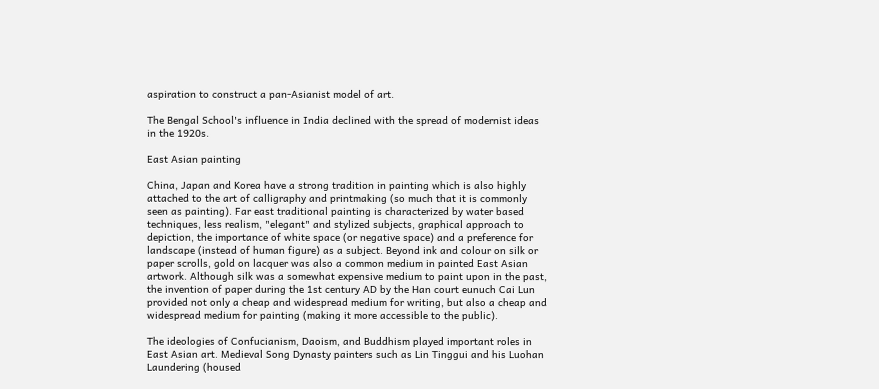aspiration to construct a pan-Asianist model of art.

The Bengal School's influence in India declined with the spread of modernist ideas in the 1920s.

East Asian painting

China, Japan and Korea have a strong tradition in painting which is also highly attached to the art of calligraphy and printmaking (so much that it is commonly seen as painting). Far east traditional painting is characterized by water based techniques, less realism, "elegant" and stylized subjects, graphical approach to depiction, the importance of white space (or negative space) and a preference for landscape (instead of human figure) as a subject. Beyond ink and colour on silk or paper scrolls, gold on lacquer was also a common medium in painted East Asian artwork. Although silk was a somewhat expensive medium to paint upon in the past, the invention of paper during the 1st century AD by the Han court eunuch Cai Lun provided not only a cheap and widespread medium for writing, but also a cheap and widespread medium for painting (making it more accessible to the public).

The ideologies of Confucianism, Daoism, and Buddhism played important roles in East Asian art. Medieval Song Dynasty painters such as Lin Tinggui and his Luohan Laundering (housed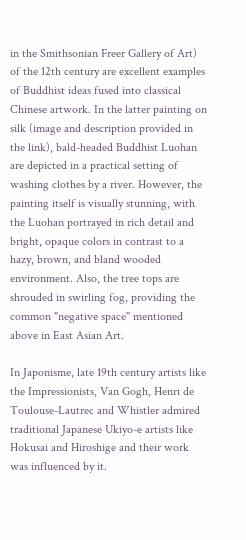in the Smithsonian Freer Gallery of Art) of the 12th century are excellent examples of Buddhist ideas fused into classical Chinese artwork. In the latter painting on silk (image and description provided in the link), bald-headed Buddhist Luohan are depicted in a practical setting of washing clothes by a river. However, the painting itself is visually stunning, with the Luohan portrayed in rich detail and bright, opaque colors in contrast to a hazy, brown, and bland wooded environment. Also, the tree tops are shrouded in swirling fog, providing the common "negative space" mentioned above in East Asian Art.

In Japonisme, late 19th century artists like the Impressionists, Van Gogh, Henri de Toulouse-Lautrec and Whistler admired traditional Japanese Ukiyo-e artists like Hokusai and Hiroshige and their work was influenced by it.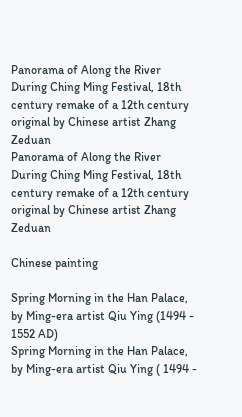Panorama of Along the River During Ching Ming Festival, 18th century remake of a 12th century original by Chinese artist Zhang Zeduan
Panorama of Along the River During Ching Ming Festival, 18th century remake of a 12th century original by Chinese artist Zhang Zeduan

Chinese painting

Spring Morning in the Han Palace, by Ming-era artist Qiu Ying (1494 - 1552 AD)
Spring Morning in the Han Palace, by Ming-era artist Qiu Ying ( 1494 -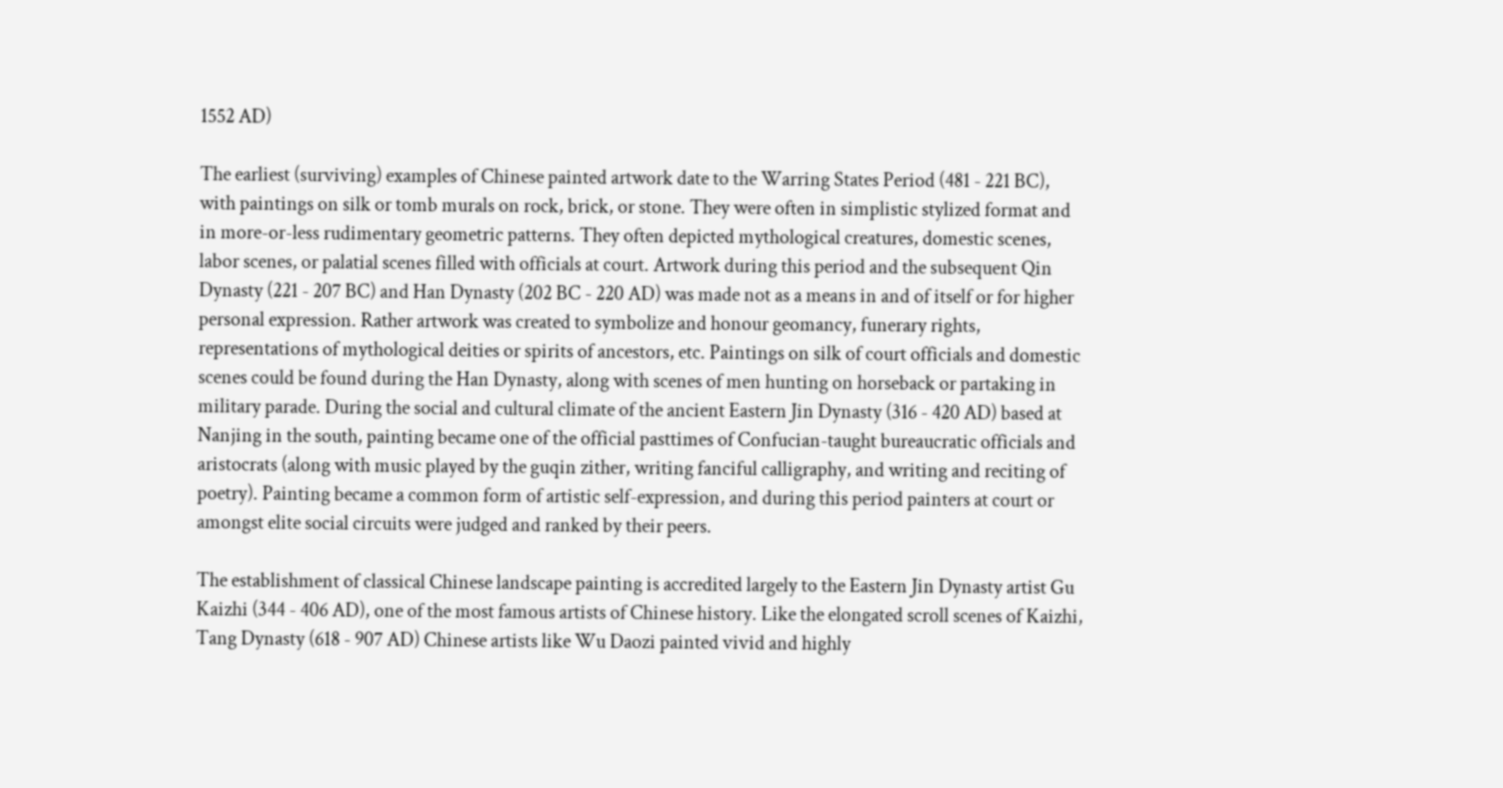1552 AD)

The earliest (surviving) examples of Chinese painted artwork date to the Warring States Period (481 - 221 BC), with paintings on silk or tomb murals on rock, brick, or stone. They were often in simplistic stylized format and in more-or-less rudimentary geometric patterns. They often depicted mythological creatures, domestic scenes, labor scenes, or palatial scenes filled with officials at court. Artwork during this period and the subsequent Qin Dynasty (221 - 207 BC) and Han Dynasty (202 BC - 220 AD) was made not as a means in and of itself or for higher personal expression. Rather artwork was created to symbolize and honour geomancy, funerary rights, representations of mythological deities or spirits of ancestors, etc. Paintings on silk of court officials and domestic scenes could be found during the Han Dynasty, along with scenes of men hunting on horseback or partaking in military parade. During the social and cultural climate of the ancient Eastern Jin Dynasty (316 - 420 AD) based at Nanjing in the south, painting became one of the official pasttimes of Confucian-taught bureaucratic officials and aristocrats (along with music played by the guqin zither, writing fanciful calligraphy, and writing and reciting of poetry). Painting became a common form of artistic self-expression, and during this period painters at court or amongst elite social circuits were judged and ranked by their peers.

The establishment of classical Chinese landscape painting is accredited largely to the Eastern Jin Dynasty artist Gu Kaizhi (344 - 406 AD), one of the most famous artists of Chinese history. Like the elongated scroll scenes of Kaizhi, Tang Dynasty (618 - 907 AD) Chinese artists like Wu Daozi painted vivid and highly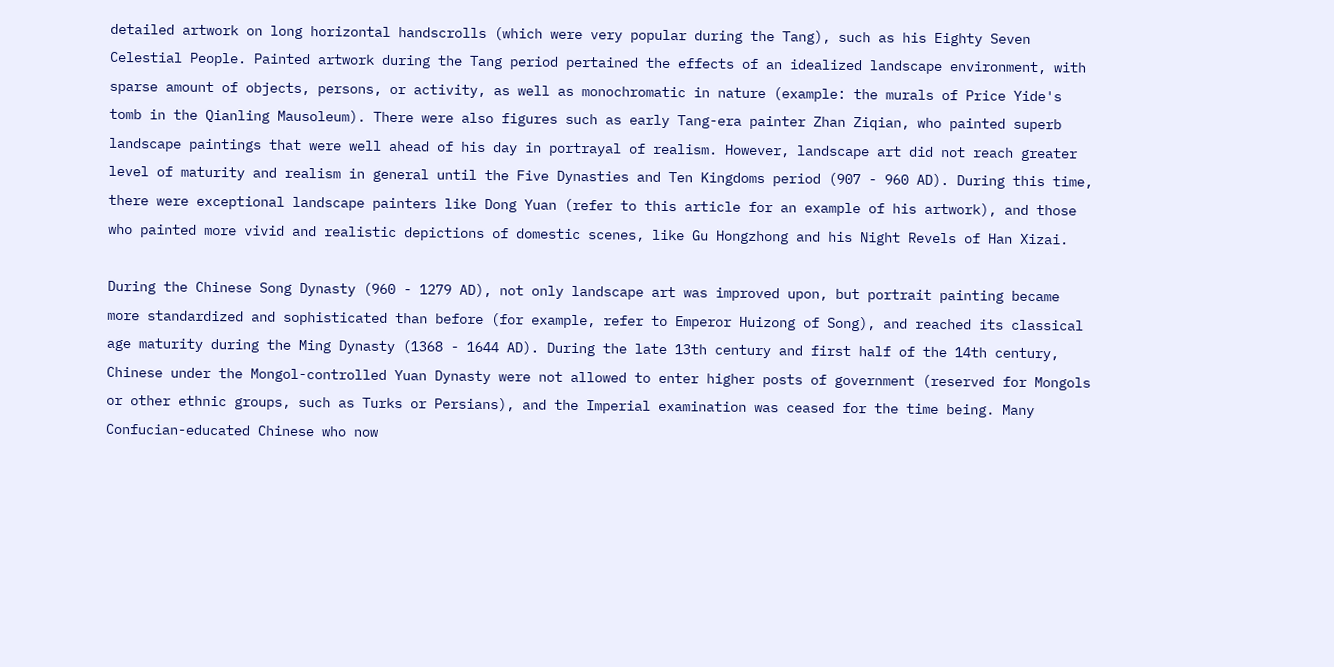detailed artwork on long horizontal handscrolls (which were very popular during the Tang), such as his Eighty Seven Celestial People. Painted artwork during the Tang period pertained the effects of an idealized landscape environment, with sparse amount of objects, persons, or activity, as well as monochromatic in nature (example: the murals of Price Yide's tomb in the Qianling Mausoleum). There were also figures such as early Tang-era painter Zhan Ziqian, who painted superb landscape paintings that were well ahead of his day in portrayal of realism. However, landscape art did not reach greater level of maturity and realism in general until the Five Dynasties and Ten Kingdoms period (907 - 960 AD). During this time, there were exceptional landscape painters like Dong Yuan (refer to this article for an example of his artwork), and those who painted more vivid and realistic depictions of domestic scenes, like Gu Hongzhong and his Night Revels of Han Xizai.

During the Chinese Song Dynasty (960 - 1279 AD), not only landscape art was improved upon, but portrait painting became more standardized and sophisticated than before (for example, refer to Emperor Huizong of Song), and reached its classical age maturity during the Ming Dynasty (1368 - 1644 AD). During the late 13th century and first half of the 14th century, Chinese under the Mongol-controlled Yuan Dynasty were not allowed to enter higher posts of government (reserved for Mongols or other ethnic groups, such as Turks or Persians), and the Imperial examination was ceased for the time being. Many Confucian-educated Chinese who now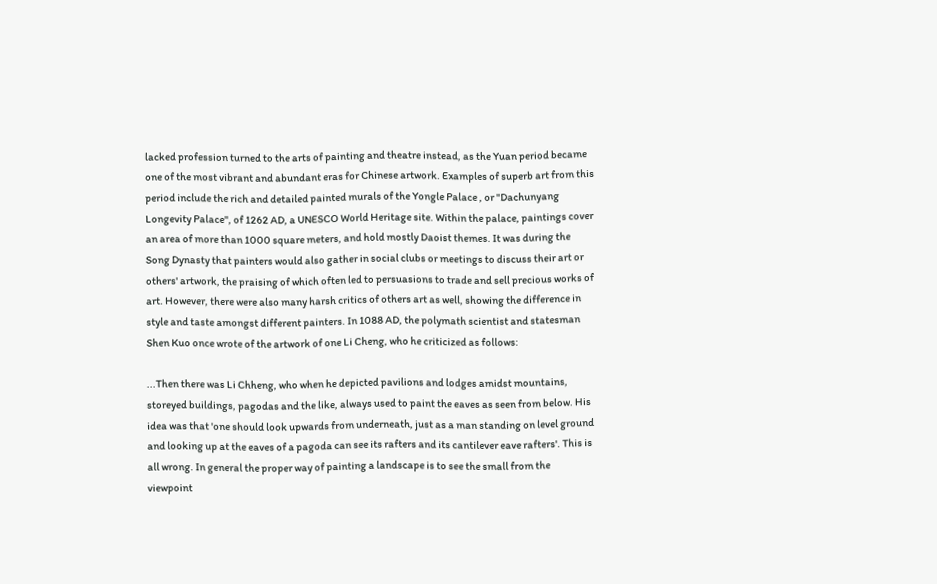lacked profession turned to the arts of painting and theatre instead, as the Yuan period became one of the most vibrant and abundant eras for Chinese artwork. Examples of superb art from this period include the rich and detailed painted murals of the Yongle Palace , or "Dachunyang Longevity Palace", of 1262 AD, a UNESCO World Heritage site. Within the palace, paintings cover an area of more than 1000 square meters, and hold mostly Daoist themes. It was during the Song Dynasty that painters would also gather in social clubs or meetings to discuss their art or others' artwork, the praising of which often led to persuasions to trade and sell precious works of art. However, there were also many harsh critics of others art as well, showing the difference in style and taste amongst different painters. In 1088 AD, the polymath scientist and statesman Shen Kuo once wrote of the artwork of one Li Cheng, who he criticized as follows:

...Then there was Li Chheng, who when he depicted pavilions and lodges amidst mountains, storeyed buildings, pagodas and the like, always used to paint the eaves as seen from below. His idea was that 'one should look upwards from underneath, just as a man standing on level ground and looking up at the eaves of a pagoda can see its rafters and its cantilever eave rafters'. This is all wrong. In general the proper way of painting a landscape is to see the small from the viewpoint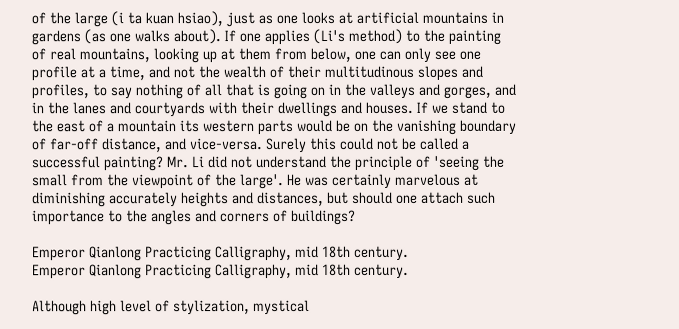of the large (i ta kuan hsiao), just as one looks at artificial mountains in gardens (as one walks about). If one applies (Li's method) to the painting of real mountains, looking up at them from below, one can only see one profile at a time, and not the wealth of their multitudinous slopes and profiles, to say nothing of all that is going on in the valleys and gorges, and in the lanes and courtyards with their dwellings and houses. If we stand to the east of a mountain its western parts would be on the vanishing boundary of far-off distance, and vice-versa. Surely this could not be called a successful painting? Mr. Li did not understand the principle of 'seeing the small from the viewpoint of the large'. He was certainly marvelous at diminishing accurately heights and distances, but should one attach such importance to the angles and corners of buildings?

Emperor Qianlong Practicing Calligraphy, mid 18th century.
Emperor Qianlong Practicing Calligraphy, mid 18th century.

Although high level of stylization, mystical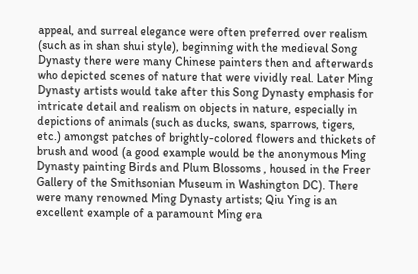appeal, and surreal elegance were often preferred over realism (such as in shan shui style), beginning with the medieval Song Dynasty there were many Chinese painters then and afterwards who depicted scenes of nature that were vividly real. Later Ming Dynasty artists would take after this Song Dynasty emphasis for intricate detail and realism on objects in nature, especially in depictions of animals (such as ducks, swans, sparrows, tigers, etc.) amongst patches of brightly-colored flowers and thickets of brush and wood (a good example would be the anonymous Ming Dynasty painting Birds and Plum Blossoms , housed in the Freer Gallery of the Smithsonian Museum in Washington DC). There were many renowned Ming Dynasty artists; Qiu Ying is an excellent example of a paramount Ming era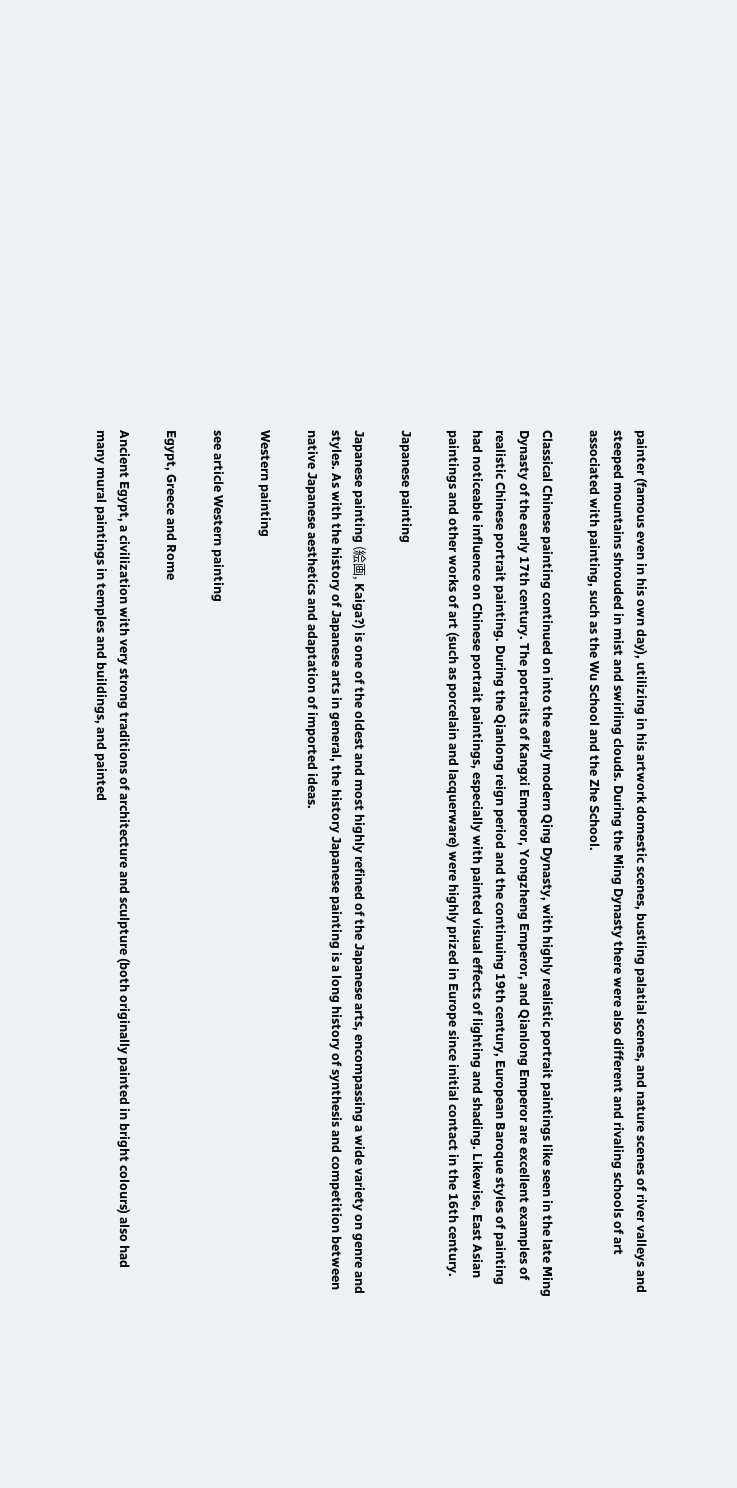painter (famous even in his own day), utilizing in his artwork domestic scenes, bustling palatial scenes, and nature scenes of river valleys and steeped mountains shrouded in mist and swirling clouds. During the Ming Dynasty there were also different and rivaling schools of art associated with painting, such as the Wu School and the Zhe School.

Classical Chinese painting continued on into the early modern Qing Dynasty, with highly realistic portrait paintings like seen in the late Ming Dynasty of the early 17th century. The portraits of Kangxi Emperor, Yongzheng Emperor, and Qianlong Emperor are excellent examples of realistic Chinese portrait painting. During the Qianlong reign period and the continuing 19th century, European Baroque styles of painting had noticeable influence on Chinese portrait paintings, especially with painted visual effects of lighting and shading. Likewise, East Asian paintings and other works of art (such as porcelain and lacquerware) were highly prized in Europe since initial contact in the 16th century.

Japanese painting

Japanese painting (絵画, Kaiga?) is one of the oldest and most highly refined of the Japanese arts, encompassing a wide variety on genre and styles. As with the history of Japanese arts in general, the history Japanese painting is a long history of synthesis and competition between native Japanese aesthetics and adaptation of imported ideas.

Western painting

see article Western painting

Egypt, Greece and Rome

Ancient Egypt, a civilization with very strong traditions of architecture and sculpture (both originally painted in bright colours) also had many mural paintings in temples and buildings, and painted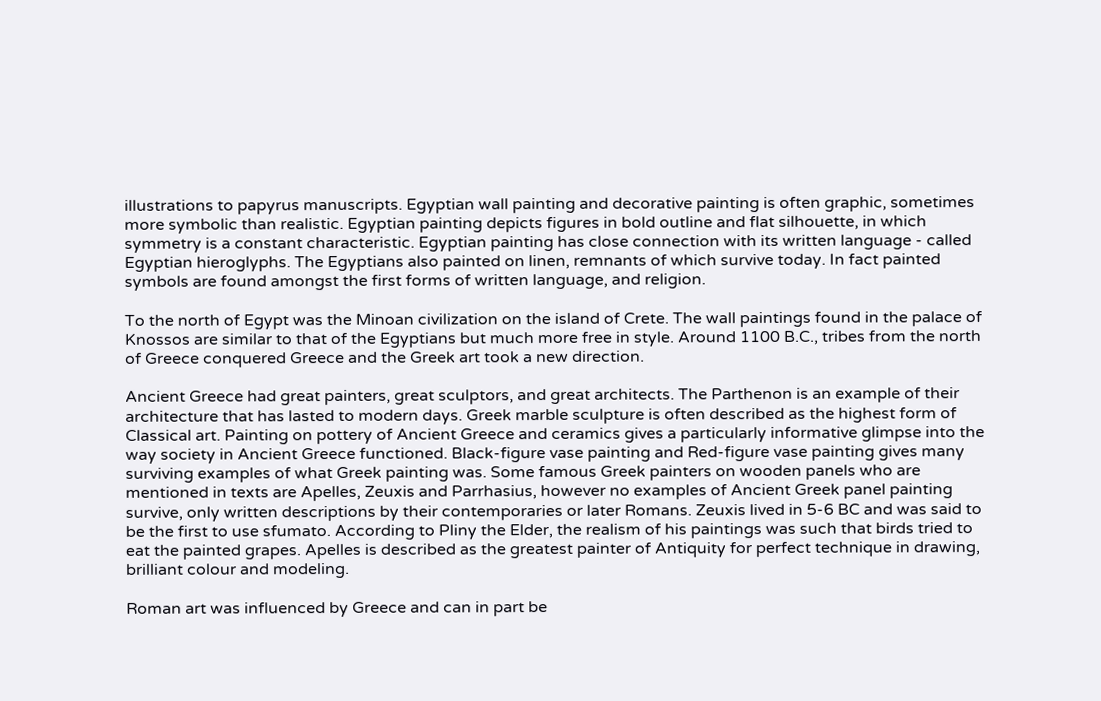illustrations to papyrus manuscripts. Egyptian wall painting and decorative painting is often graphic, sometimes more symbolic than realistic. Egyptian painting depicts figures in bold outline and flat silhouette, in which symmetry is a constant characteristic. Egyptian painting has close connection with its written language - called Egyptian hieroglyphs. The Egyptians also painted on linen, remnants of which survive today. In fact painted symbols are found amongst the first forms of written language, and religion.

To the north of Egypt was the Minoan civilization on the island of Crete. The wall paintings found in the palace of Knossos are similar to that of the Egyptians but much more free in style. Around 1100 B.C., tribes from the north of Greece conquered Greece and the Greek art took a new direction.

Ancient Greece had great painters, great sculptors, and great architects. The Parthenon is an example of their architecture that has lasted to modern days. Greek marble sculpture is often described as the highest form of Classical art. Painting on pottery of Ancient Greece and ceramics gives a particularly informative glimpse into the way society in Ancient Greece functioned. Black-figure vase painting and Red-figure vase painting gives many surviving examples of what Greek painting was. Some famous Greek painters on wooden panels who are mentioned in texts are Apelles, Zeuxis and Parrhasius, however no examples of Ancient Greek panel painting survive, only written descriptions by their contemporaries or later Romans. Zeuxis lived in 5-6 BC and was said to be the first to use sfumato. According to Pliny the Elder, the realism of his paintings was such that birds tried to eat the painted grapes. Apelles is described as the greatest painter of Antiquity for perfect technique in drawing, brilliant colour and modeling.

Roman art was influenced by Greece and can in part be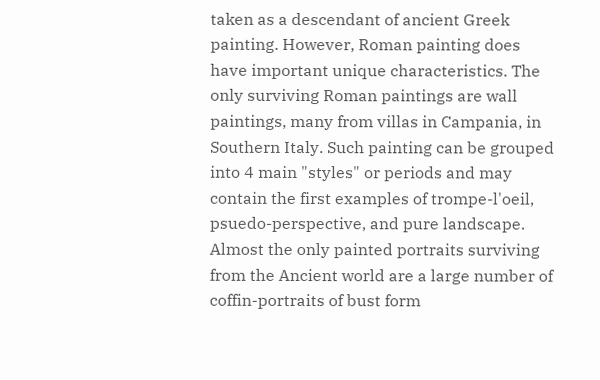taken as a descendant of ancient Greek painting. However, Roman painting does have important unique characteristics. The only surviving Roman paintings are wall paintings, many from villas in Campania, in Southern Italy. Such painting can be grouped into 4 main "styles" or periods and may contain the first examples of trompe-l'oeil, psuedo-perspective, and pure landscape. Almost the only painted portraits surviving from the Ancient world are a large number of coffin-portraits of bust form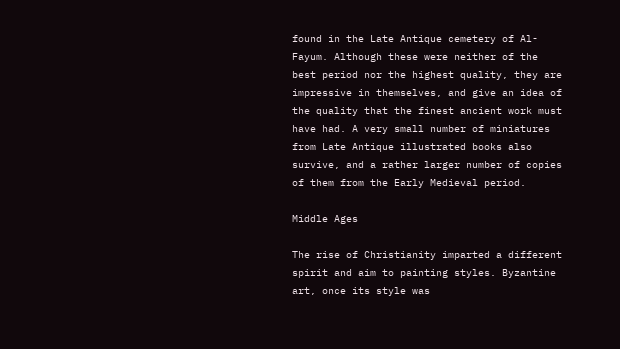found in the Late Antique cemetery of Al-Fayum. Although these were neither of the best period nor the highest quality, they are impressive in themselves, and give an idea of the quality that the finest ancient work must have had. A very small number of miniatures from Late Antique illustrated books also survive, and a rather larger number of copies of them from the Early Medieval period.

Middle Ages

The rise of Christianity imparted a different spirit and aim to painting styles. Byzantine art, once its style was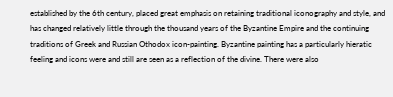established by the 6th century, placed great emphasis on retaining traditional iconography and style, and has changed relatively little through the thousand years of the Byzantine Empire and the continuing traditions of Greek and Russian Othodox icon-painting. Byzantine painting has a particularly hieratic feeling and icons were and still are seen as a reflection of the divine. There were also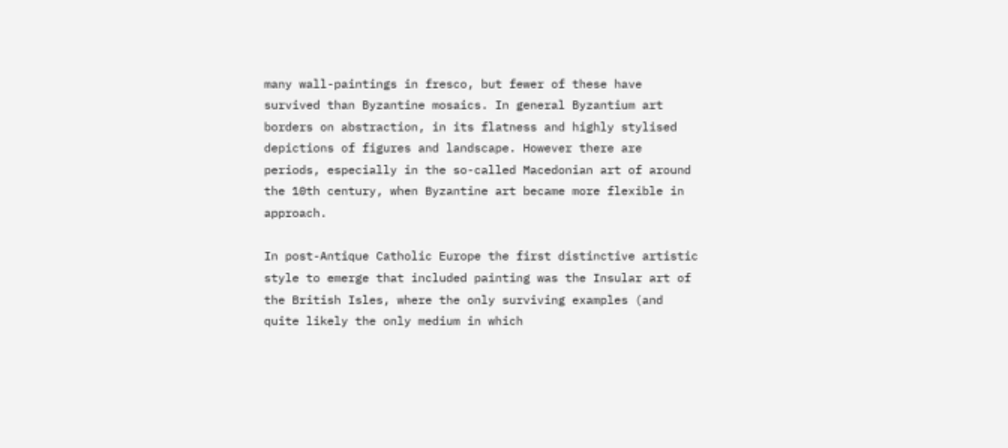many wall-paintings in fresco, but fewer of these have survived than Byzantine mosaics. In general Byzantium art borders on abstraction, in its flatness and highly stylised depictions of figures and landscape. However there are periods, especially in the so-called Macedonian art of around the 10th century, when Byzantine art became more flexible in approach.

In post-Antique Catholic Europe the first distinctive artistic style to emerge that included painting was the Insular art of the British Isles, where the only surviving examples (and quite likely the only medium in which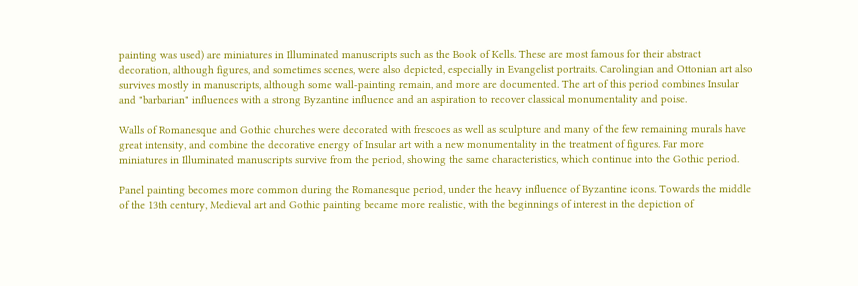painting was used) are miniatures in Illuminated manuscripts such as the Book of Kells. These are most famous for their abstract decoration, although figures, and sometimes scenes, were also depicted, especially in Evangelist portraits. Carolingian and Ottonian art also survives mostly in manuscripts, although some wall-painting remain, and more are documented. The art of this period combines Insular and "barbarian" influences with a strong Byzantine influence and an aspiration to recover classical monumentality and poise.

Walls of Romanesque and Gothic churches were decorated with frescoes as well as sculpture and many of the few remaining murals have great intensity, and combine the decorative energy of Insular art with a new monumentality in the treatment of figures. Far more miniatures in Illuminated manuscripts survive from the period, showing the same characteristics, which continue into the Gothic period.

Panel painting becomes more common during the Romanesque period, under the heavy influence of Byzantine icons. Towards the middle of the 13th century, Medieval art and Gothic painting became more realistic, with the beginnings of interest in the depiction of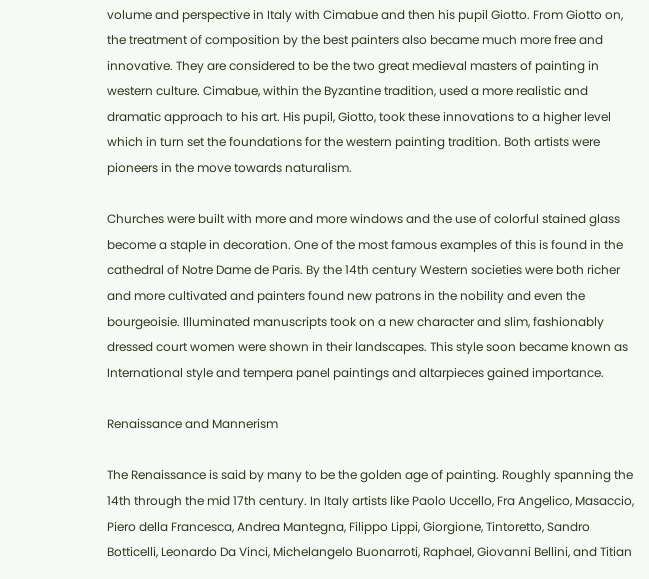volume and perspective in Italy with Cimabue and then his pupil Giotto. From Giotto on, the treatment of composition by the best painters also became much more free and innovative. They are considered to be the two great medieval masters of painting in western culture. Cimabue, within the Byzantine tradition, used a more realistic and dramatic approach to his art. His pupil, Giotto, took these innovations to a higher level which in turn set the foundations for the western painting tradition. Both artists were pioneers in the move towards naturalism.

Churches were built with more and more windows and the use of colorful stained glass become a staple in decoration. One of the most famous examples of this is found in the cathedral of Notre Dame de Paris. By the 14th century Western societies were both richer and more cultivated and painters found new patrons in the nobility and even the bourgeoisie. Illuminated manuscripts took on a new character and slim, fashionably dressed court women were shown in their landscapes. This style soon became known as International style and tempera panel paintings and altarpieces gained importance.

Renaissance and Mannerism

The Renaissance is said by many to be the golden age of painting. Roughly spanning the 14th through the mid 17th century. In Italy artists like Paolo Uccello, Fra Angelico, Masaccio, Piero della Francesca, Andrea Mantegna, Filippo Lippi, Giorgione, Tintoretto, Sandro Botticelli, Leonardo Da Vinci, Michelangelo Buonarroti, Raphael, Giovanni Bellini, and Titian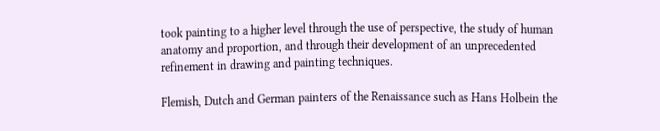took painting to a higher level through the use of perspective, the study of human anatomy and proportion, and through their development of an unprecedented refinement in drawing and painting techniques.

Flemish, Dutch and German painters of the Renaissance such as Hans Holbein the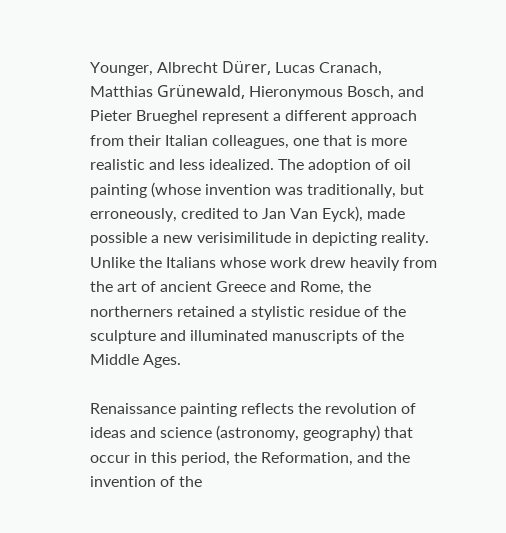Younger, Albrecht Dürer, Lucas Cranach, Matthias Grünewald, Hieronymous Bosch, and Pieter Brueghel represent a different approach from their Italian colleagues, one that is more realistic and less idealized. The adoption of oil painting (whose invention was traditionally, but erroneously, credited to Jan Van Eyck), made possible a new verisimilitude in depicting reality. Unlike the Italians whose work drew heavily from the art of ancient Greece and Rome, the northerners retained a stylistic residue of the sculpture and illuminated manuscripts of the Middle Ages.

Renaissance painting reflects the revolution of ideas and science (astronomy, geography) that occur in this period, the Reformation, and the invention of the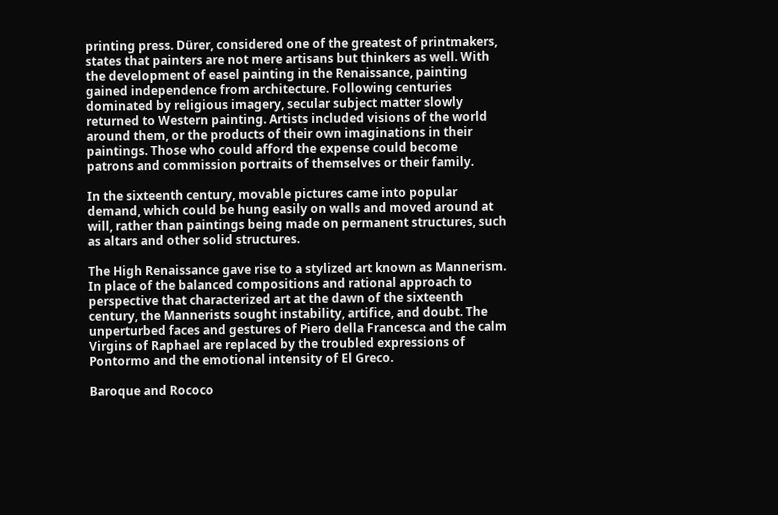printing press. Dürer, considered one of the greatest of printmakers, states that painters are not mere artisans but thinkers as well. With the development of easel painting in the Renaissance, painting gained independence from architecture. Following centuries dominated by religious imagery, secular subject matter slowly returned to Western painting. Artists included visions of the world around them, or the products of their own imaginations in their paintings. Those who could afford the expense could become patrons and commission portraits of themselves or their family.

In the sixteenth century, movable pictures came into popular demand, which could be hung easily on walls and moved around at will, rather than paintings being made on permanent structures, such as altars and other solid structures.

The High Renaissance gave rise to a stylized art known as Mannerism. In place of the balanced compositions and rational approach to perspective that characterized art at the dawn of the sixteenth century, the Mannerists sought instability, artifice, and doubt. The unperturbed faces and gestures of Piero della Francesca and the calm Virgins of Raphael are replaced by the troubled expressions of Pontormo and the emotional intensity of El Greco.

Baroque and Rococo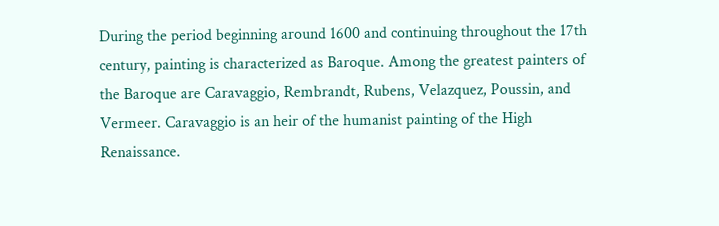During the period beginning around 1600 and continuing throughout the 17th century, painting is characterized as Baroque. Among the greatest painters of the Baroque are Caravaggio, Rembrandt, Rubens, Velazquez, Poussin, and Vermeer. Caravaggio is an heir of the humanist painting of the High Renaissance.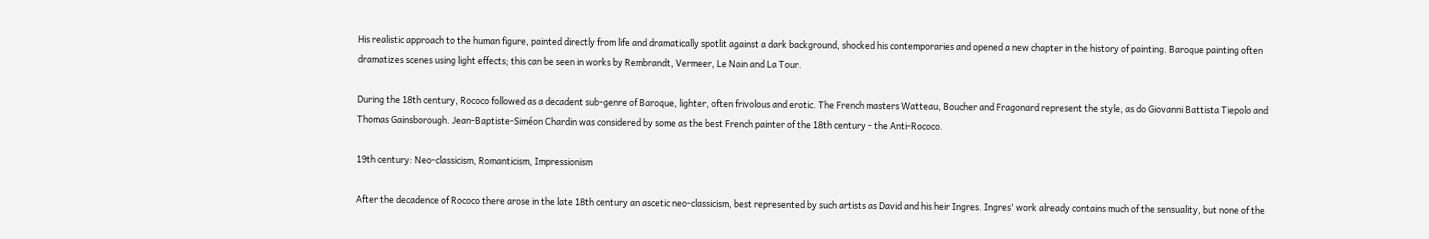His realistic approach to the human figure, painted directly from life and dramatically spotlit against a dark background, shocked his contemporaries and opened a new chapter in the history of painting. Baroque painting often dramatizes scenes using light effects; this can be seen in works by Rembrandt, Vermeer, Le Nain and La Tour.

During the 18th century, Rococo followed as a decadent sub-genre of Baroque, lighter, often frivolous and erotic. The French masters Watteau, Boucher and Fragonard represent the style, as do Giovanni Battista Tiepolo and Thomas Gainsborough. Jean-Baptiste-Siméon Chardin was considered by some as the best French painter of the 18th century - the Anti-Rococo.

19th century: Neo-classicism, Romanticism, Impressionism

After the decadence of Rococo there arose in the late 18th century an ascetic neo-classicism, best represented by such artists as David and his heir Ingres. Ingres' work already contains much of the sensuality, but none of the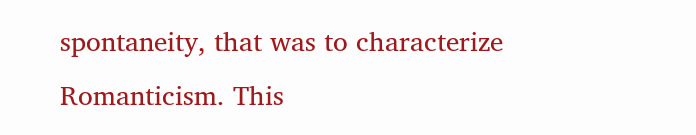spontaneity, that was to characterize Romanticism. This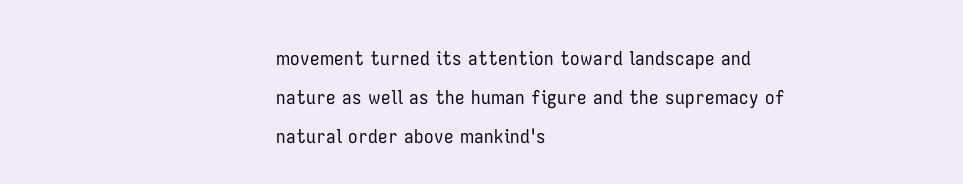movement turned its attention toward landscape and nature as well as the human figure and the supremacy of natural order above mankind's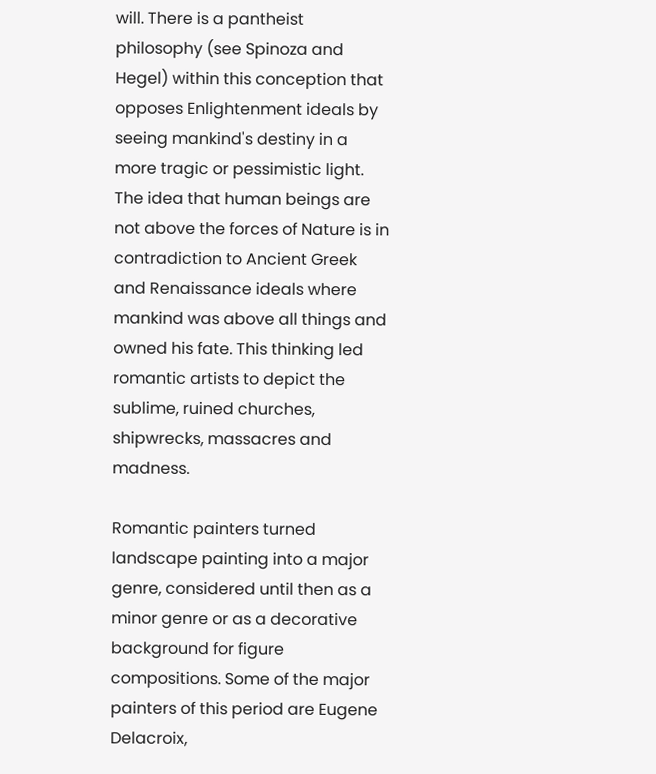will. There is a pantheist philosophy (see Spinoza and Hegel) within this conception that opposes Enlightenment ideals by seeing mankind's destiny in a more tragic or pessimistic light. The idea that human beings are not above the forces of Nature is in contradiction to Ancient Greek and Renaissance ideals where mankind was above all things and owned his fate. This thinking led romantic artists to depict the sublime, ruined churches, shipwrecks, massacres and madness.

Romantic painters turned landscape painting into a major genre, considered until then as a minor genre or as a decorative background for figure compositions. Some of the major painters of this period are Eugene Delacroix,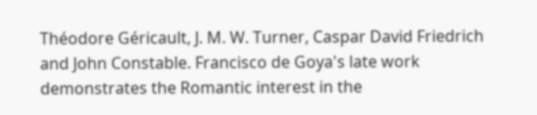Théodore Géricault, J. M. W. Turner, Caspar David Friedrich and John Constable. Francisco de Goya's late work demonstrates the Romantic interest in the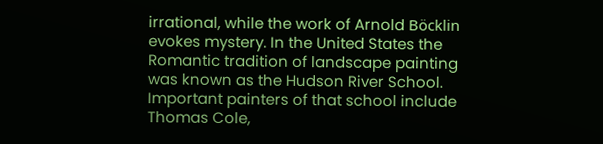irrational, while the work of Arnold Böcklin evokes mystery. In the United States the Romantic tradition of landscape painting was known as the Hudson River School. Important painters of that school include Thomas Cole,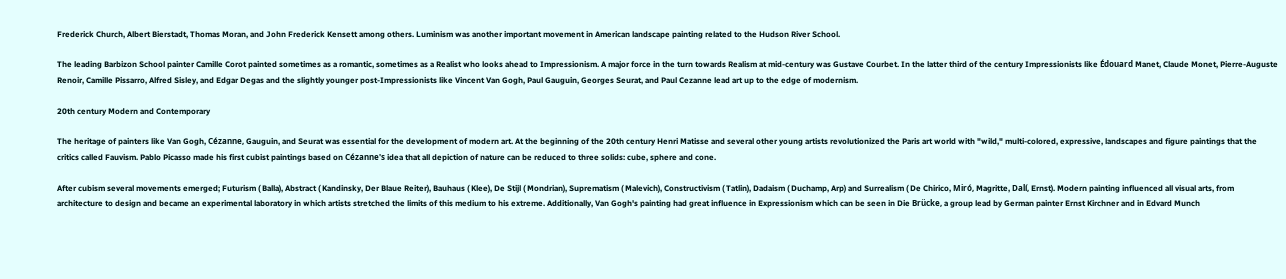Frederick Church, Albert Bierstadt, Thomas Moran, and John Frederick Kensett among others. Luminism was another important movement in American landscape painting related to the Hudson River School.

The leading Barbizon School painter Camille Corot painted sometimes as a romantic, sometimes as a Realist who looks ahead to Impressionism. A major force in the turn towards Realism at mid-century was Gustave Courbet. In the latter third of the century Impressionists like Édouard Manet, Claude Monet, Pierre-Auguste Renoir, Camille Pissarro, Alfred Sisley, and Edgar Degas and the slightly younger post-Impressionists like Vincent Van Gogh, Paul Gauguin, Georges Seurat, and Paul Cezanne lead art up to the edge of modernism.

20th century Modern and Contemporary

The heritage of painters like Van Gogh, Cézanne, Gauguin, and Seurat was essential for the development of modern art. At the beginning of the 20th century Henri Matisse and several other young artists revolutionized the Paris art world with "wild," multi-colored, expressive, landscapes and figure paintings that the critics called Fauvism. Pablo Picasso made his first cubist paintings based on Cézanne's idea that all depiction of nature can be reduced to three solids: cube, sphere and cone.

After cubism several movements emerged; Futurism ( Balla), Abstract ( Kandinsky, Der Blaue Reiter), Bauhaus ( Klee), De Stijl ( Mondrian), Suprematism ( Malevich), Constructivism ( Tatlin), Dadaism ( Duchamp, Arp) and Surrealism ( De Chirico, Miró, Magritte, Dalí, Ernst). Modern painting influenced all visual arts, from architecture to design and became an experimental laboratory in which artists stretched the limits of this medium to his extreme. Additionally, Van Gogh's painting had great influence in Expressionism which can be seen in Die Brücke, a group lead by German painter Ernst Kirchner and in Edvard Munch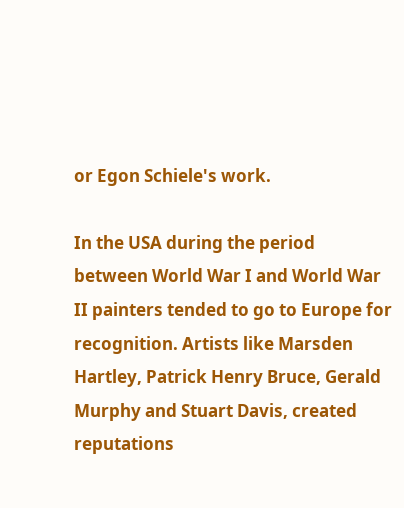or Egon Schiele's work.

In the USA during the period between World War I and World War II painters tended to go to Europe for recognition. Artists like Marsden Hartley, Patrick Henry Bruce, Gerald Murphy and Stuart Davis, created reputations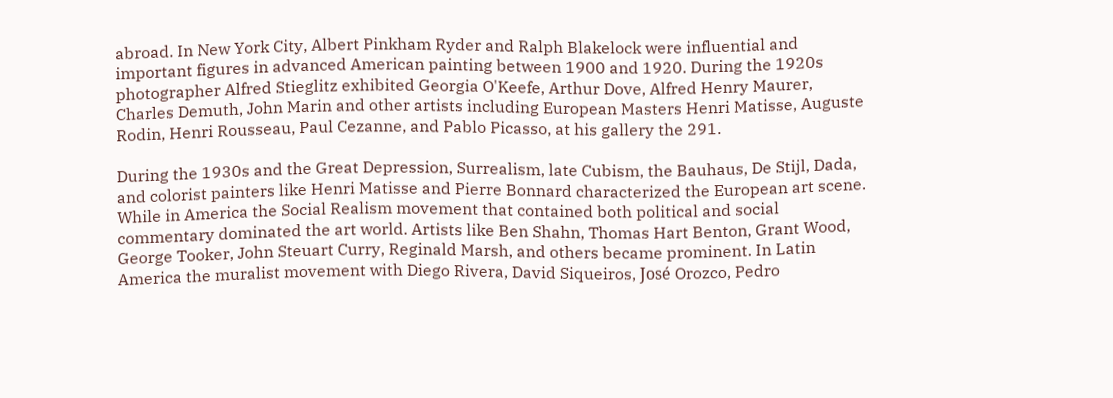abroad. In New York City, Albert Pinkham Ryder and Ralph Blakelock were influential and important figures in advanced American painting between 1900 and 1920. During the 1920s photographer Alfred Stieglitz exhibited Georgia O'Keefe, Arthur Dove, Alfred Henry Maurer, Charles Demuth, John Marin and other artists including European Masters Henri Matisse, Auguste Rodin, Henri Rousseau, Paul Cezanne, and Pablo Picasso, at his gallery the 291.

During the 1930s and the Great Depression, Surrealism, late Cubism, the Bauhaus, De Stijl, Dada, and colorist painters like Henri Matisse and Pierre Bonnard characterized the European art scene. While in America the Social Realism movement that contained both political and social commentary dominated the art world. Artists like Ben Shahn, Thomas Hart Benton, Grant Wood, George Tooker, John Steuart Curry, Reginald Marsh, and others became prominent. In Latin America the muralist movement with Diego Rivera, David Siqueiros, José Orozco, Pedro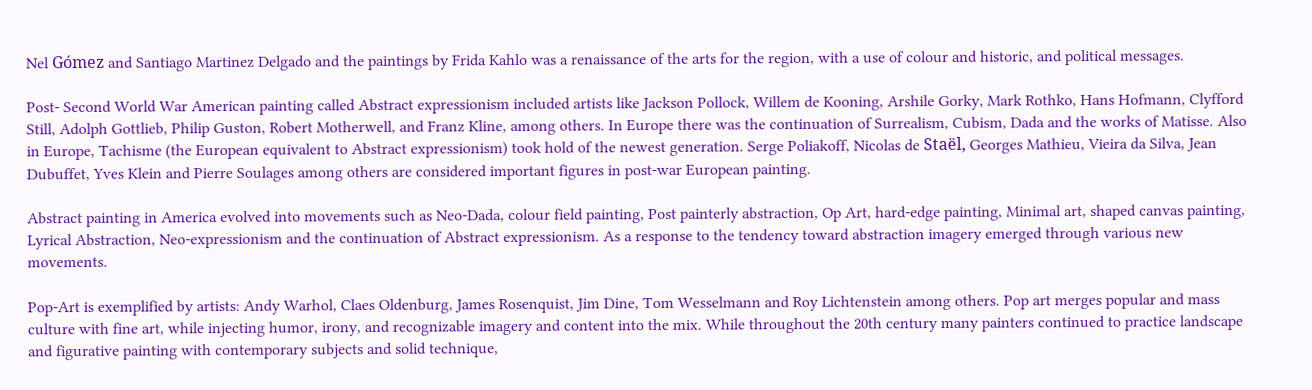Nel Gómez and Santiago Martinez Delgado and the paintings by Frida Kahlo was a renaissance of the arts for the region, with a use of colour and historic, and political messages.

Post- Second World War American painting called Abstract expressionism included artists like Jackson Pollock, Willem de Kooning, Arshile Gorky, Mark Rothko, Hans Hofmann, Clyfford Still, Adolph Gottlieb, Philip Guston, Robert Motherwell, and Franz Kline, among others. In Europe there was the continuation of Surrealism, Cubism, Dada and the works of Matisse. Also in Europe, Tachisme (the European equivalent to Abstract expressionism) took hold of the newest generation. Serge Poliakoff, Nicolas de Staël, Georges Mathieu, Vieira da Silva, Jean Dubuffet, Yves Klein and Pierre Soulages among others are considered important figures in post-war European painting.

Abstract painting in America evolved into movements such as Neo-Dada, colour field painting, Post painterly abstraction, Op Art, hard-edge painting, Minimal art, shaped canvas painting, Lyrical Abstraction, Neo-expressionism and the continuation of Abstract expressionism. As a response to the tendency toward abstraction imagery emerged through various new movements.

Pop-Art is exemplified by artists: Andy Warhol, Claes Oldenburg, James Rosenquist, Jim Dine, Tom Wesselmann and Roy Lichtenstein among others. Pop art merges popular and mass culture with fine art, while injecting humor, irony, and recognizable imagery and content into the mix. While throughout the 20th century many painters continued to practice landscape and figurative painting with contemporary subjects and solid technique,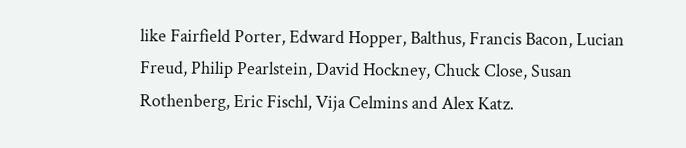like Fairfield Porter, Edward Hopper, Balthus, Francis Bacon, Lucian Freud, Philip Pearlstein, David Hockney, Chuck Close, Susan Rothenberg, Eric Fischl, Vija Celmins and Alex Katz.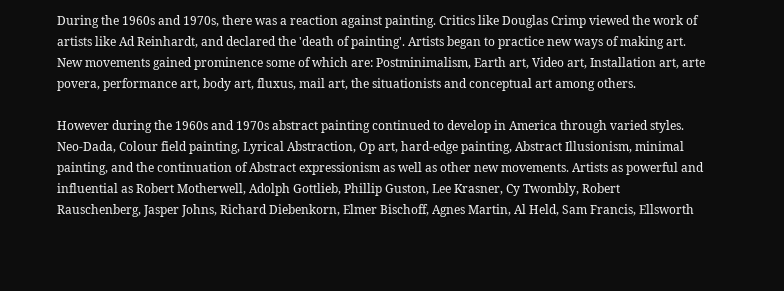During the 1960s and 1970s, there was a reaction against painting. Critics like Douglas Crimp viewed the work of artists like Ad Reinhardt, and declared the 'death of painting'. Artists began to practice new ways of making art. New movements gained prominence some of which are: Postminimalism, Earth art, Video art, Installation art, arte povera, performance art, body art, fluxus, mail art, the situationists and conceptual art among others.

However during the 1960s and 1970s abstract painting continued to develop in America through varied styles. Neo-Dada, Colour field painting, Lyrical Abstraction, Op art, hard-edge painting, Abstract Illusionism, minimal painting, and the continuation of Abstract expressionism as well as other new movements. Artists as powerful and influential as Robert Motherwell, Adolph Gottlieb, Phillip Guston, Lee Krasner, Cy Twombly, Robert Rauschenberg, Jasper Johns, Richard Diebenkorn, Elmer Bischoff, Agnes Martin, Al Held, Sam Francis, Ellsworth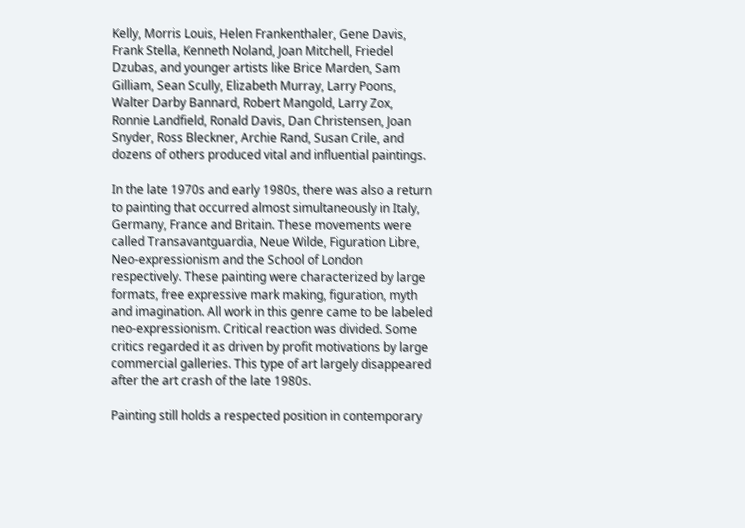Kelly, Morris Louis, Helen Frankenthaler, Gene Davis, Frank Stella, Kenneth Noland, Joan Mitchell, Friedel Dzubas, and younger artists like Brice Marden, Sam Gilliam, Sean Scully, Elizabeth Murray, Larry Poons, Walter Darby Bannard, Robert Mangold, Larry Zox, Ronnie Landfield, Ronald Davis, Dan Christensen, Joan Snyder, Ross Bleckner, Archie Rand, Susan Crile, and dozens of others produced vital and influential paintings.

In the late 1970s and early 1980s, there was also a return to painting that occurred almost simultaneously in Italy, Germany, France and Britain. These movements were called Transavantguardia, Neue Wilde, Figuration Libre, Neo-expressionism and the School of London respectively. These painting were characterized by large formats, free expressive mark making, figuration, myth and imagination. All work in this genre came to be labeled neo-expressionism. Critical reaction was divided. Some critics regarded it as driven by profit motivations by large commercial galleries. This type of art largely disappeared after the art crash of the late 1980s.

Painting still holds a respected position in contemporary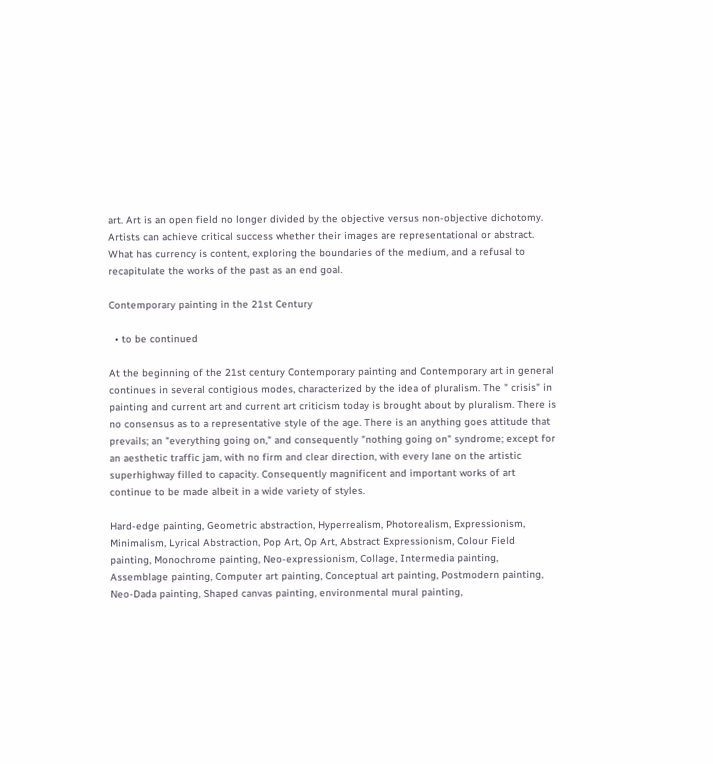art. Art is an open field no longer divided by the objective versus non-objective dichotomy. Artists can achieve critical success whether their images are representational or abstract. What has currency is content, exploring the boundaries of the medium, and a refusal to recapitulate the works of the past as an end goal.

Contemporary painting in the 21st Century

  • to be continued

At the beginning of the 21st century Contemporary painting and Contemporary art in general continues in several contigious modes, characterized by the idea of pluralism. The " crisis" in painting and current art and current art criticism today is brought about by pluralism. There is no consensus as to a representative style of the age. There is an anything goes attitude that prevails; an "everything going on," and consequently "nothing going on" syndrome; except for an aesthetic traffic jam, with no firm and clear direction, with every lane on the artistic superhighway filled to capacity. Consequently magnificent and important works of art continue to be made albeit in a wide variety of styles.

Hard-edge painting, Geometric abstraction, Hyperrealism, Photorealism, Expressionism, Minimalism, Lyrical Abstraction, Pop Art, Op Art, Abstract Expressionism, Colour Field painting, Monochrome painting, Neo-expressionism, Collage, Intermedia painting, Assemblage painting, Computer art painting, Conceptual art painting, Postmodern painting, Neo-Dada painting, Shaped canvas painting, environmental mural painting,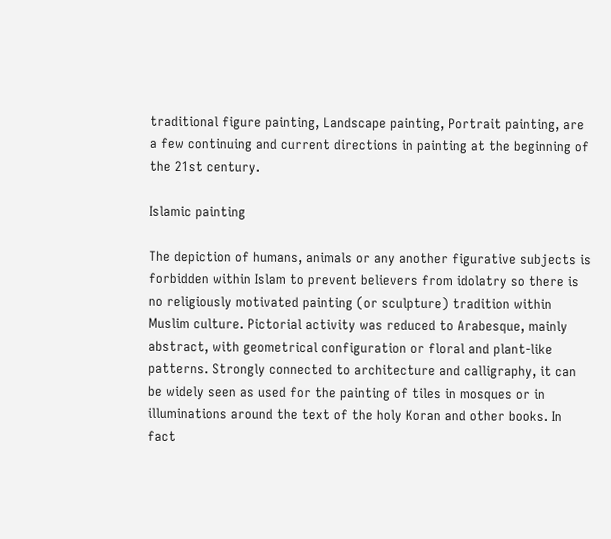traditional figure painting, Landscape painting, Portrait painting, are a few continuing and current directions in painting at the beginning of the 21st century.

Islamic painting

The depiction of humans, animals or any another figurative subjects is forbidden within Islam to prevent believers from idolatry so there is no religiously motivated painting (or sculpture) tradition within Muslim culture. Pictorial activity was reduced to Arabesque, mainly abstract, with geometrical configuration or floral and plant-like patterns. Strongly connected to architecture and calligraphy, it can be widely seen as used for the painting of tiles in mosques or in illuminations around the text of the holy Koran and other books. In fact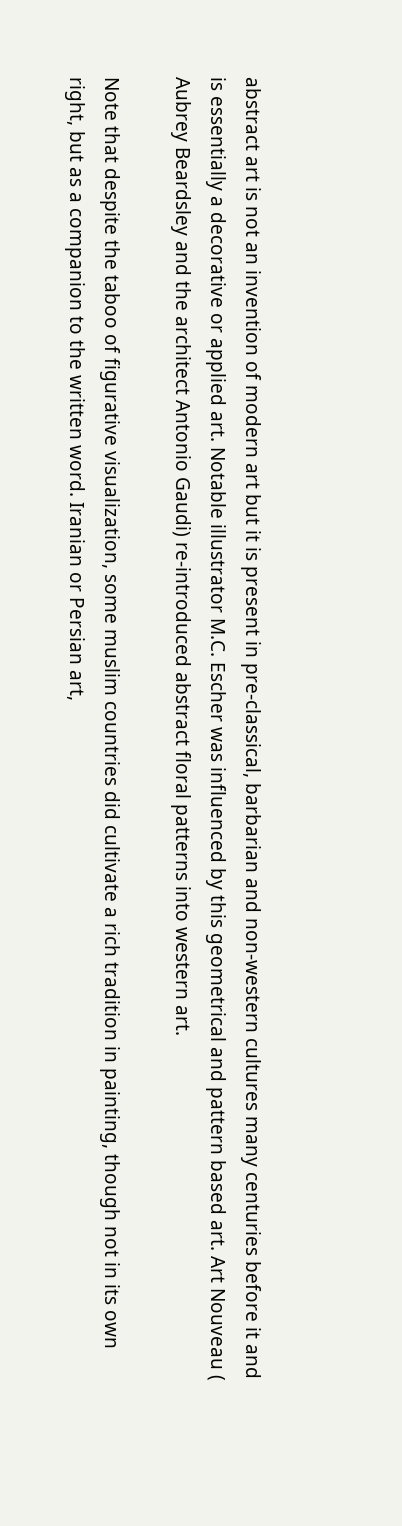abstract art is not an invention of modern art but it is present in pre-classical, barbarian and non-western cultures many centuries before it and is essentially a decorative or applied art. Notable illustrator M.C. Escher was influenced by this geometrical and pattern based art. Art Nouveau ( Aubrey Beardsley and the architect Antonio Gaudi) re-introduced abstract floral patterns into western art.

Note that despite the taboo of figurative visualization, some muslim countries did cultivate a rich tradition in painting, though not in its own right, but as a companion to the written word. Iranian or Persian art,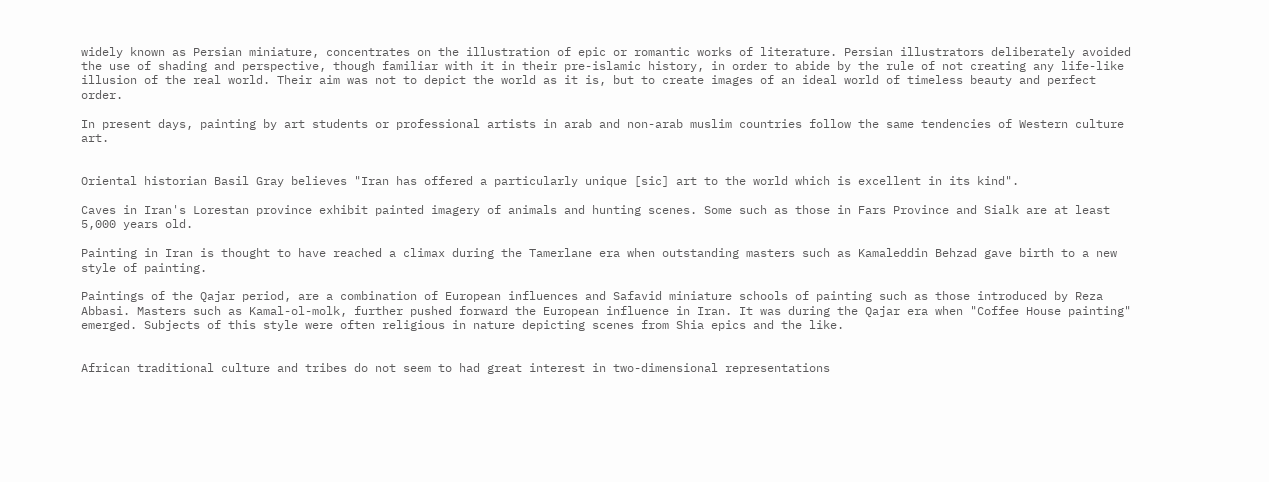widely known as Persian miniature, concentrates on the illustration of epic or romantic works of literature. Persian illustrators deliberately avoided the use of shading and perspective, though familiar with it in their pre-islamic history, in order to abide by the rule of not creating any life-like illusion of the real world. Their aim was not to depict the world as it is, but to create images of an ideal world of timeless beauty and perfect order.

In present days, painting by art students or professional artists in arab and non-arab muslim countries follow the same tendencies of Western culture art.


Oriental historian Basil Gray believes "Iran has offered a particularly unique [sic] art to the world which is excellent in its kind".

Caves in Iran's Lorestan province exhibit painted imagery of animals and hunting scenes. Some such as those in Fars Province and Sialk are at least 5,000 years old.

Painting in Iran is thought to have reached a climax during the Tamerlane era when outstanding masters such as Kamaleddin Behzad gave birth to a new style of painting.

Paintings of the Qajar period, are a combination of European influences and Safavid miniature schools of painting such as those introduced by Reza Abbasi. Masters such as Kamal-ol-molk, further pushed forward the European influence in Iran. It was during the Qajar era when "Coffee House painting" emerged. Subjects of this style were often religious in nature depicting scenes from Shia epics and the like.


African traditional culture and tribes do not seem to had great interest in two-dimensional representations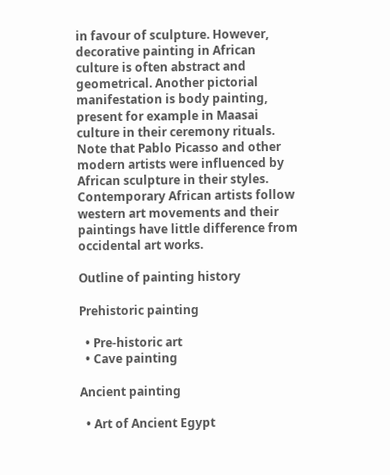in favour of sculpture. However, decorative painting in African culture is often abstract and geometrical. Another pictorial manifestation is body painting, present for example in Maasai culture in their ceremony rituals. Note that Pablo Picasso and other modern artists were influenced by African sculpture in their styles. Contemporary African artists follow western art movements and their paintings have little difference from occidental art works.

Outline of painting history

Prehistoric painting

  • Pre-historic art
  • Cave painting

Ancient painting

  • Art of Ancient Egypt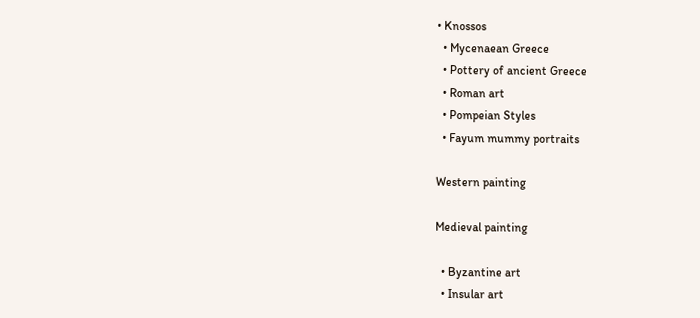• Knossos
  • Mycenaean Greece
  • Pottery of ancient Greece
  • Roman art
  • Pompeian Styles
  • Fayum mummy portraits

Western painting

Medieval painting

  • Byzantine art
  • Insular art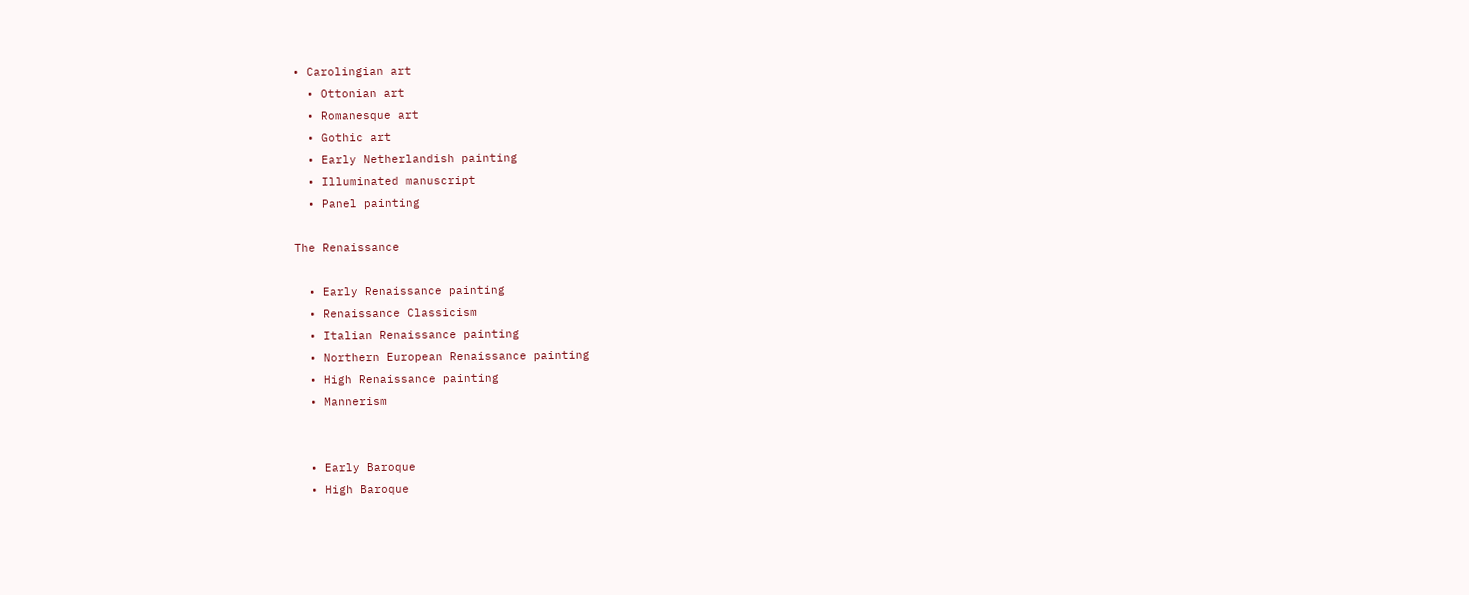• Carolingian art
  • Ottonian art
  • Romanesque art
  • Gothic art
  • Early Netherlandish painting
  • Illuminated manuscript
  • Panel painting

The Renaissance

  • Early Renaissance painting
  • Renaissance Classicism
  • Italian Renaissance painting
  • Northern European Renaissance painting
  • High Renaissance painting
  • Mannerism


  • Early Baroque
  • High Baroque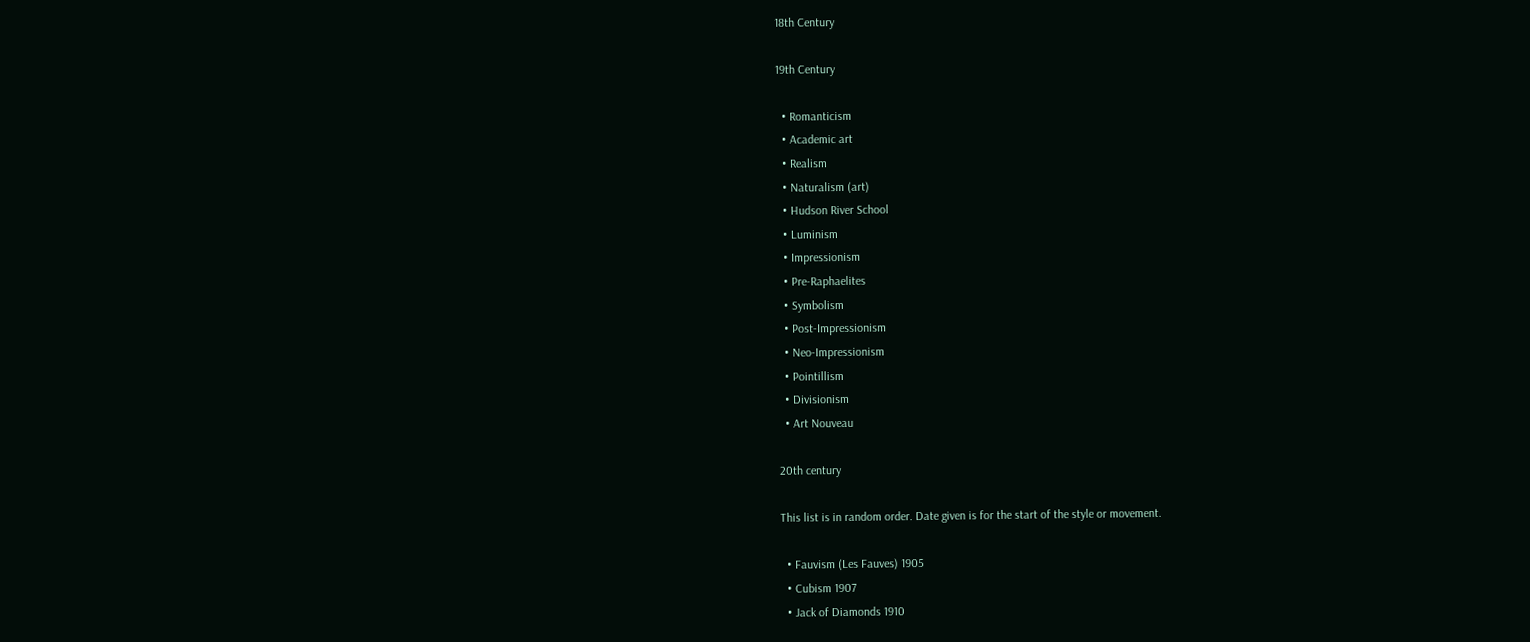18th Century

19th Century

  • Romanticism
  • Academic art
  • Realism
  • Naturalism (art)
  • Hudson River School
  • Luminism
  • Impressionism
  • Pre-Raphaelites
  • Symbolism
  • Post-Impressionism
  • Neo-Impressionism
  • Pointillism
  • Divisionism
  • Art Nouveau

20th century

This list is in random order. Date given is for the start of the style or movement.

  • Fauvism (Les Fauves) 1905
  • Cubism 1907
  • Jack of Diamonds 1910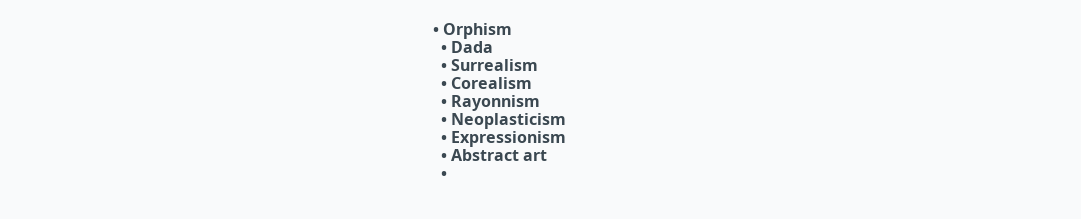• Orphism
  • Dada
  • Surrealism
  • Corealism
  • Rayonnism
  • Neoplasticism
  • Expressionism
  • Abstract art
  •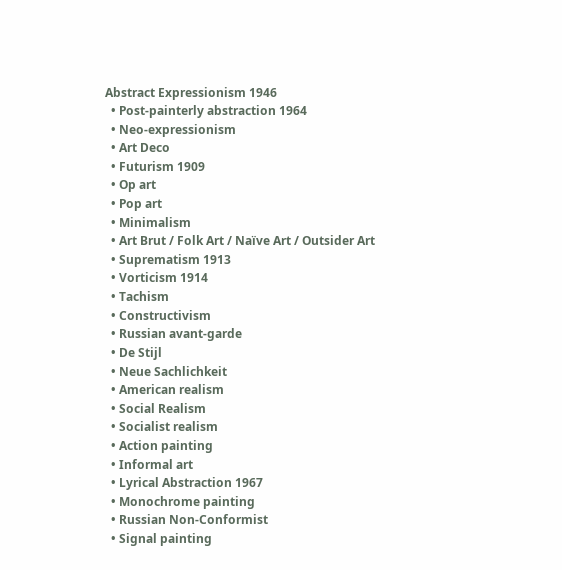Abstract Expressionism 1946
  • Post-painterly abstraction 1964
  • Neo-expressionism
  • Art Deco
  • Futurism 1909
  • Op art
  • Pop art
  • Minimalism
  • Art Brut / Folk Art / Naïve Art / Outsider Art
  • Suprematism 1913
  • Vorticism 1914
  • Tachism
  • Constructivism
  • Russian avant-garde
  • De Stijl
  • Neue Sachlichkeit
  • American realism
  • Social Realism
  • Socialist realism
  • Action painting
  • Informal art
  • Lyrical Abstraction 1967
  • Monochrome painting
  • Russian Non-Conformist
  • Signal painting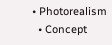• Photorealism
  • Concept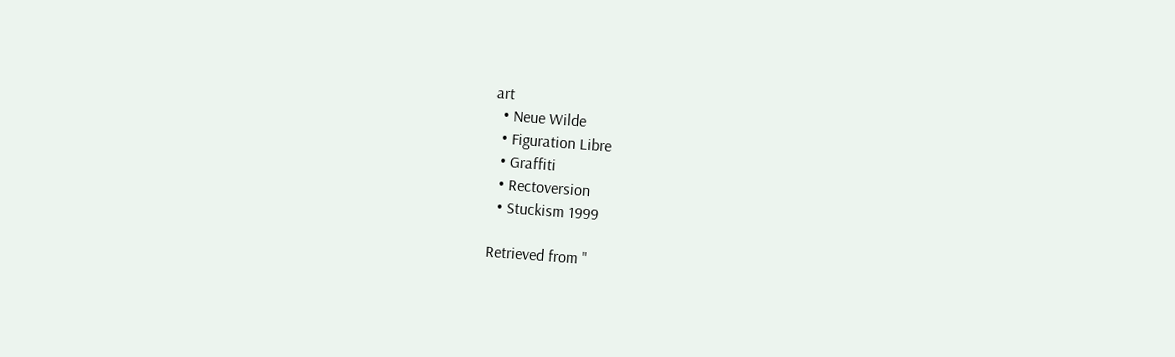art
  • Neue Wilde
  • Figuration Libre
  • Graffiti
  • Rectoversion
  • Stuckism 1999

Retrieved from "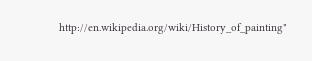http://en.wikipedia.org/wiki/History_of_painting"